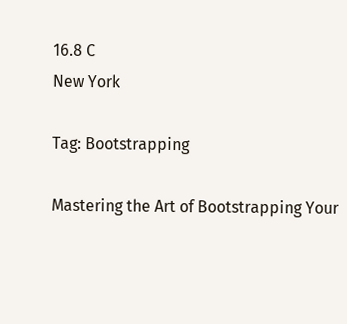16.8 C
New York

Tag: Bootstrapping

Mastering the Art of Bootstrapping Your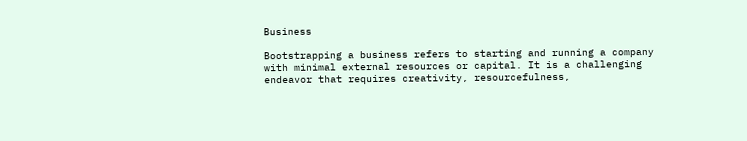Business

Bootstrapping a business refers to starting and running a company with minimal external resources or capital. It is a challenging endeavor that requires creativity, resourcefulness,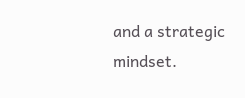and a strategic mindset.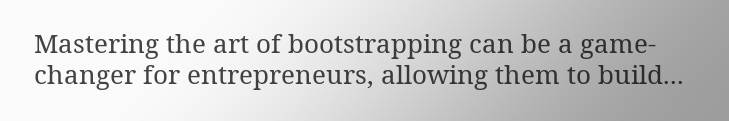Mastering the art of bootstrapping can be a game-changer for entrepreneurs, allowing them to build...